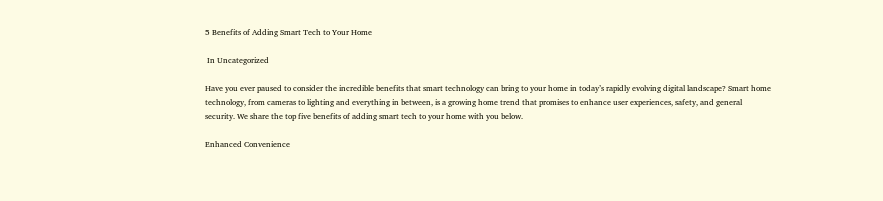5 Benefits of Adding Smart Tech to Your Home

 In Uncategorized

Have you ever paused to consider the incredible benefits that smart technology can bring to your home in today’s rapidly evolving digital landscape? Smart home technology, from cameras to lighting and everything in between, is a growing home trend that promises to enhance user experiences, safety, and general security. We share the top five benefits of adding smart tech to your home with you below.

Enhanced Convenience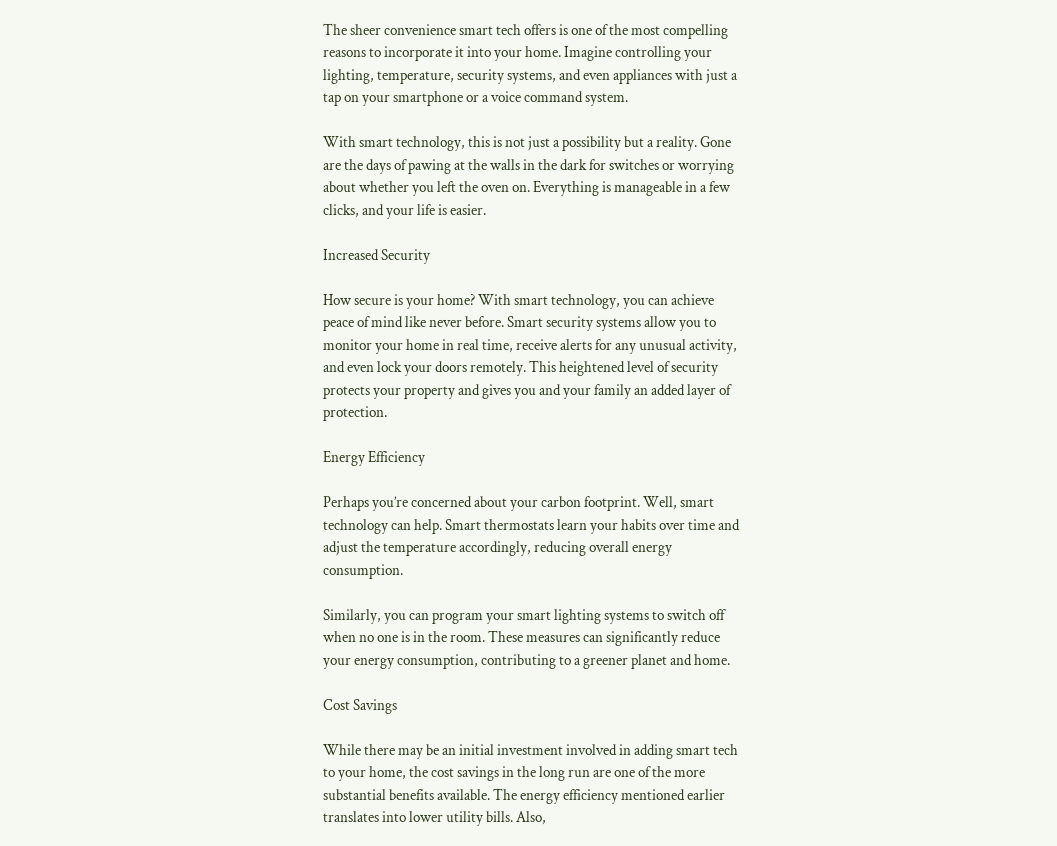The sheer convenience smart tech offers is one of the most compelling reasons to incorporate it into your home. Imagine controlling your lighting, temperature, security systems, and even appliances with just a tap on your smartphone or a voice command system.

With smart technology, this is not just a possibility but a reality. Gone are the days of pawing at the walls in the dark for switches or worrying about whether you left the oven on. Everything is manageable in a few clicks, and your life is easier.

Increased Security

How secure is your home? With smart technology, you can achieve peace of mind like never before. Smart security systems allow you to monitor your home in real time, receive alerts for any unusual activity, and even lock your doors remotely. This heightened level of security protects your property and gives you and your family an added layer of protection.

Energy Efficiency

Perhaps you’re concerned about your carbon footprint. Well, smart technology can help. Smart thermostats learn your habits over time and adjust the temperature accordingly, reducing overall energy consumption.

Similarly, you can program your smart lighting systems to switch off when no one is in the room. These measures can significantly reduce your energy consumption, contributing to a greener planet and home.

Cost Savings

While there may be an initial investment involved in adding smart tech to your home, the cost savings in the long run are one of the more substantial benefits available. The energy efficiency mentioned earlier translates into lower utility bills. Also,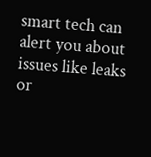smart tech can alert you about issues like leaks or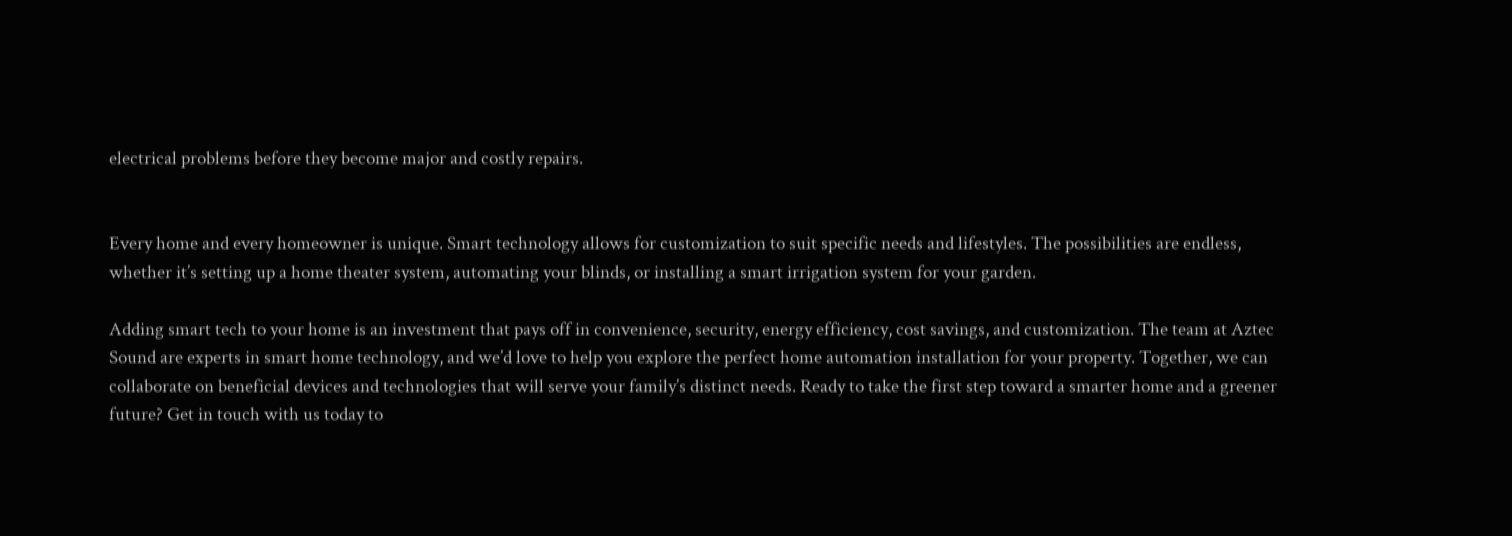electrical problems before they become major and costly repairs.


Every home and every homeowner is unique. Smart technology allows for customization to suit specific needs and lifestyles. The possibilities are endless, whether it’s setting up a home theater system, automating your blinds, or installing a smart irrigation system for your garden.

Adding smart tech to your home is an investment that pays off in convenience, security, energy efficiency, cost savings, and customization. The team at Aztec Sound are experts in smart home technology, and we’d love to help you explore the perfect home automation installation for your property. Together, we can collaborate on beneficial devices and technologies that will serve your family’s distinct needs. Ready to take the first step toward a smarter home and a greener future? Get in touch with us today to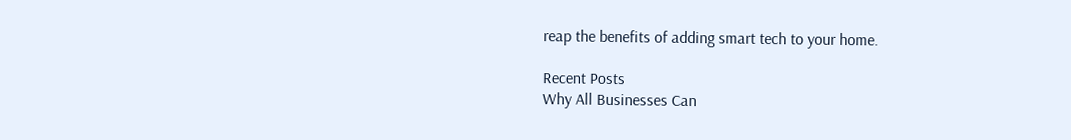reap the benefits of adding smart tech to your home.

Recent Posts
Why All Businesses Can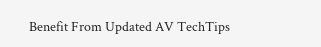Benefit From Updated AV TechTips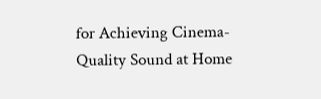for Achieving Cinema-Quality Sound at Home